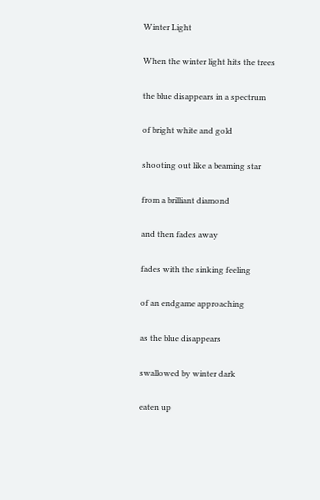Winter Light

When the winter light hits the trees

the blue disappears in a spectrum

of bright white and gold

shooting out like a beaming star

from a brilliant diamond

and then fades away

fades with the sinking feeling

of an endgame approaching

as the blue disappears

swallowed by winter dark

eaten up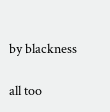by blackness

all too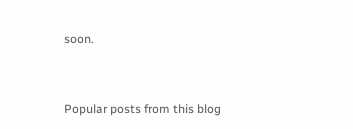soon.


Popular posts from this blog